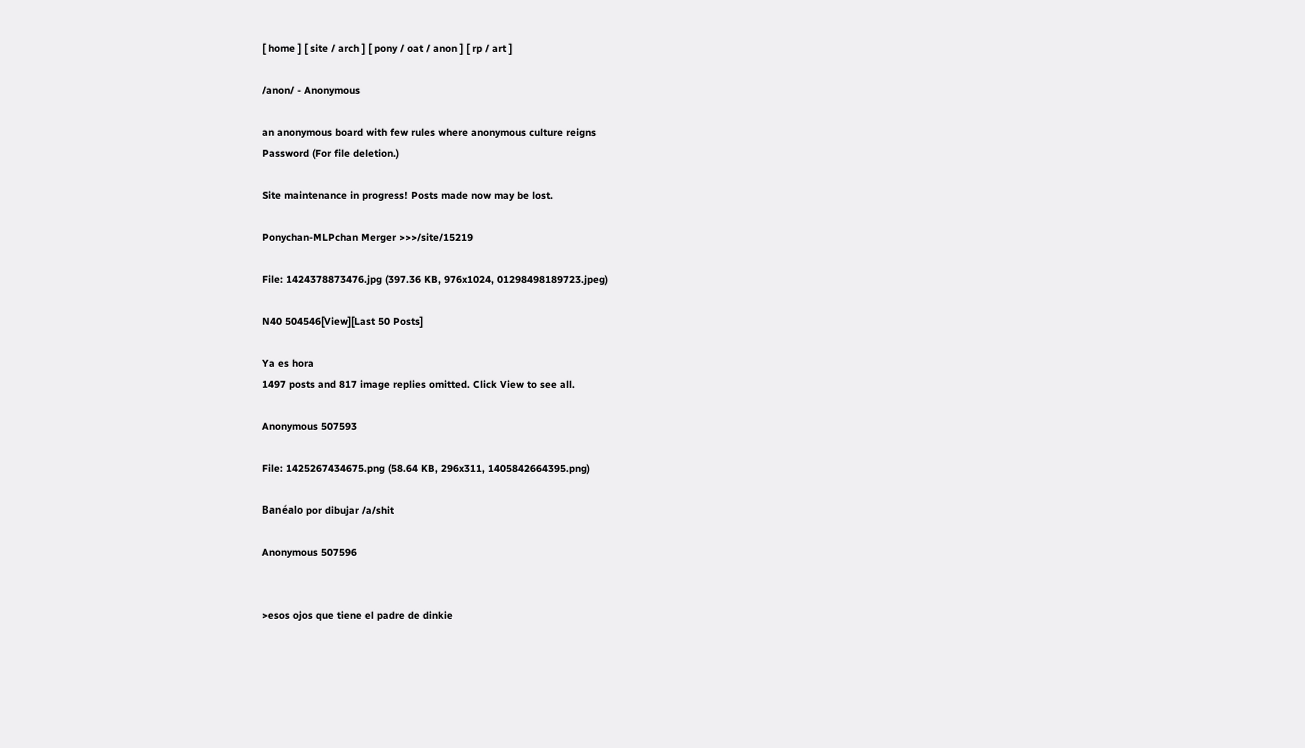[ home ] [ site / arch ] [ pony / oat / anon ] [ rp / art ]

/anon/ - Anonymous

an anonymous board with few rules where anonymous culture reigns
Password (For file deletion.)

Site maintenance in progress! Posts made now may be lost.

Ponychan-MLPchan Merger >>>/site/15219

File: 1424378873476.jpg (397.36 KB, 976x1024, 01298498189723.jpeg)

N40 504546[View][Last 50 Posts]

Ya es hora
1497 posts and 817 image replies omitted. Click View to see all.

Anonymous 507593

File: 1425267434675.png (58.64 KB, 296x311, 1405842664395.png)

Banéalo por dibujar /a/shit

Anonymous 507596


>esos ojos que tiene el padre de dinkie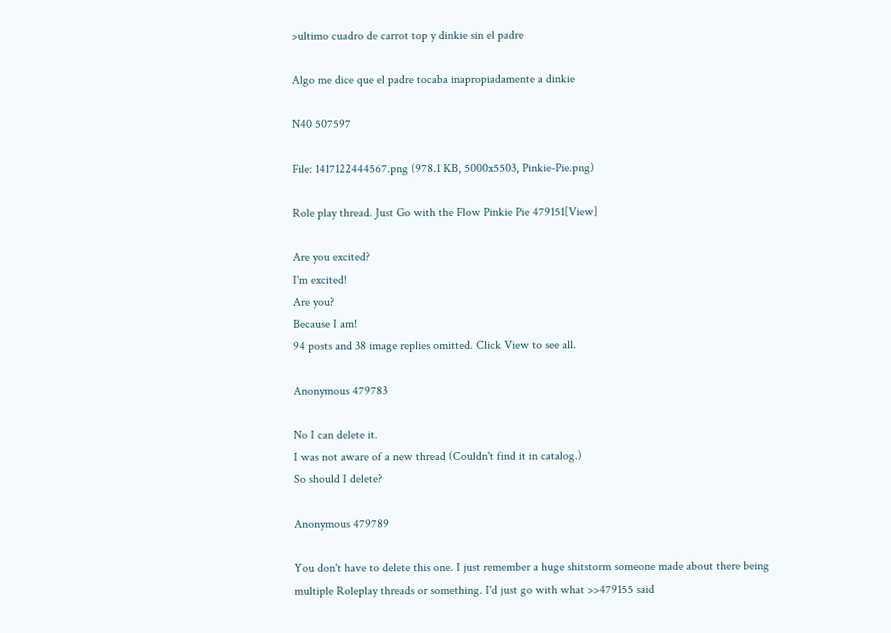>ultimo cuadro de carrot top y dinkie sin el padre

Algo me dice que el padre tocaba inapropiadamente a dinkie

N40 507597

File: 1417122444567.png (978.1 KB, 5000x5503, Pinkie-Pie.png)

Role play thread. Just Go with the Flow Pinkie Pie 479151[View]

Are you excited?
I'm excited!
Are you?
Because I am!
94 posts and 38 image replies omitted. Click View to see all.

Anonymous 479783

No I can delete it.
I was not aware of a new thread (Couldn't find it in catalog.)
So should I delete?

Anonymous 479789

You don't have to delete this one. I just remember a huge shitstorm someone made about there being multiple Roleplay threads or something. I'd just go with what >>479155 said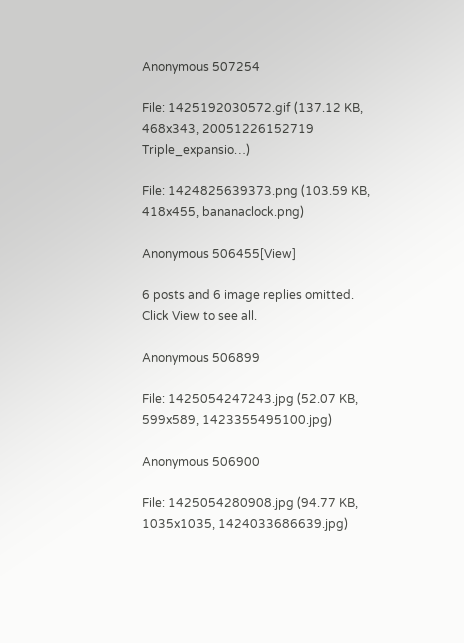Anonymous 507254

File: 1425192030572.gif (137.12 KB, 468x343, 20051226152719 Triple_expansio…)

File: 1424825639373.png (103.59 KB, 418x455, bananaclock.png)

Anonymous 506455[View]

6 posts and 6 image replies omitted. Click View to see all.

Anonymous 506899

File: 1425054247243.jpg (52.07 KB, 599x589, 1423355495100.jpg)

Anonymous 506900

File: 1425054280908.jpg (94.77 KB, 1035x1035, 1424033686639.jpg)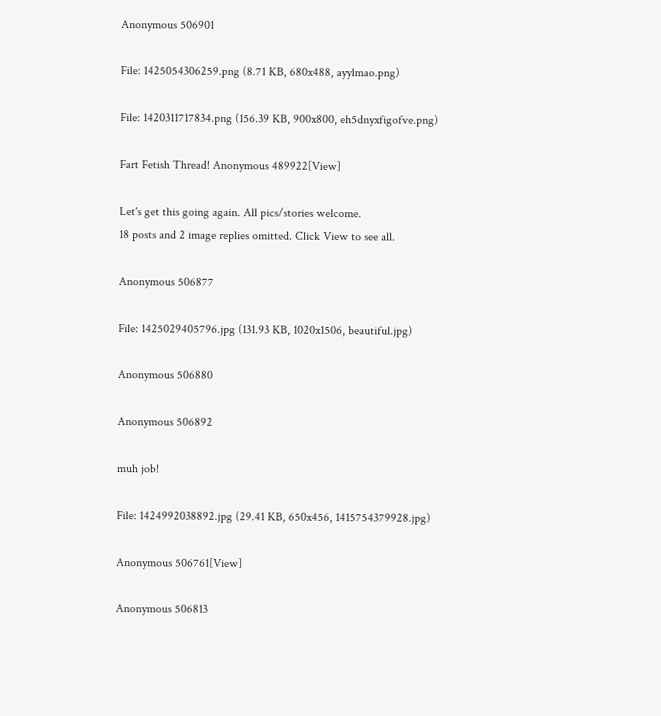Anonymous 506901

File: 1425054306259.png (8.71 KB, 680x488, ayylmao.png)

File: 1420311717834.png (156.39 KB, 900x800, eh5dnyxfigofve.png)

Fart Fetish Thread! Anonymous 489922[View]

Let's get this going again. All pics/stories welcome.
18 posts and 2 image replies omitted. Click View to see all.

Anonymous 506877

File: 1425029405796.jpg (131.93 KB, 1020x1506, beautiful.jpg)

Anonymous 506880

Anonymous 506892

muh job!

File: 1424992038892.jpg (29.41 KB, 650x456, 1415754379928.jpg)

Anonymous 506761[View]

Anonymous 506813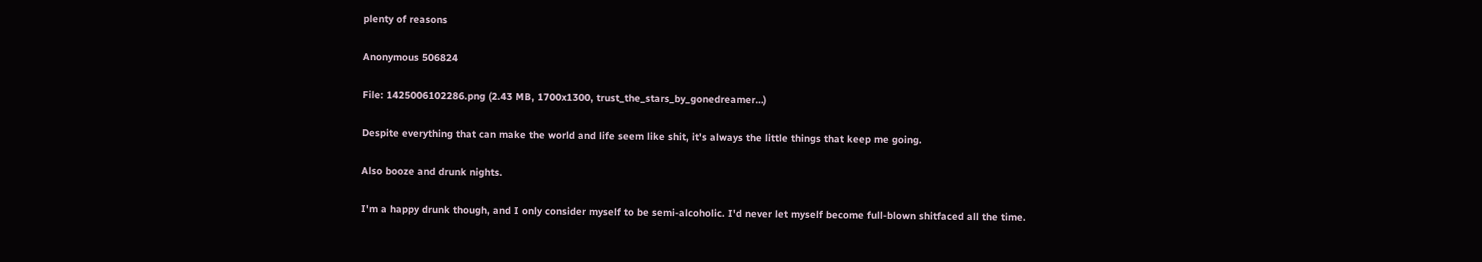plenty of reasons

Anonymous 506824

File: 1425006102286.png (2.43 MB, 1700x1300, trust_the_stars_by_gonedreamer…)

Despite everything that can make the world and life seem like shit, it's always the little things that keep me going.

Also booze and drunk nights.

I'm a happy drunk though, and I only consider myself to be semi-alcoholic. I'd never let myself become full-blown shitfaced all the time.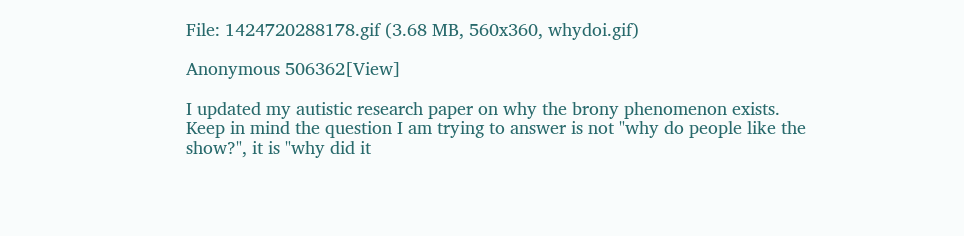File: 1424720288178.gif (3.68 MB, 560x360, whydoi.gif)

Anonymous 506362[View]

I updated my autistic research paper on why the brony phenomenon exists.
Keep in mind the question I am trying to answer is not "why do people like the show?", it is "why did it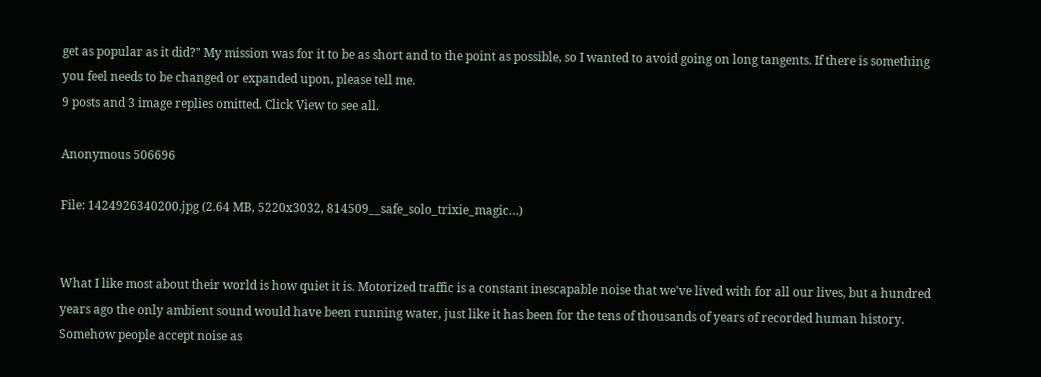get as popular as it did?" My mission was for it to be as short and to the point as possible, so I wanted to avoid going on long tangents. If there is something you feel needs to be changed or expanded upon, please tell me.
9 posts and 3 image replies omitted. Click View to see all.

Anonymous 506696

File: 1424926340200.jpg (2.64 MB, 5220x3032, 814509__safe_solo_trixie_magic…)


What I like most about their world is how quiet it is. Motorized traffic is a constant inescapable noise that we've lived with for all our lives, but a hundred years ago the only ambient sound would have been running water, just like it has been for the tens of thousands of years of recorded human history. Somehow people accept noise as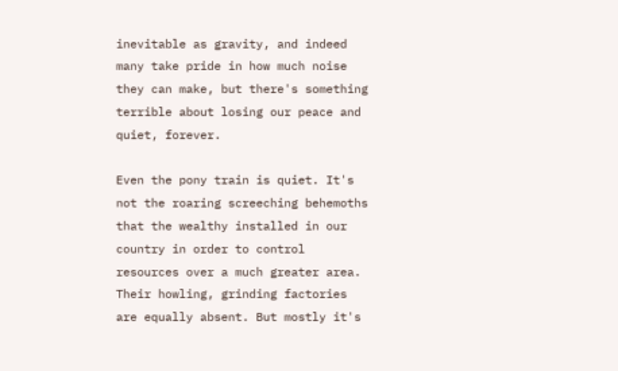inevitable as gravity, and indeed many take pride in how much noise they can make, but there's something terrible about losing our peace and quiet, forever.

Even the pony train is quiet. It's not the roaring screeching behemoths that the wealthy installed in our country in order to control resources over a much greater area. Their howling, grinding factories are equally absent. But mostly it's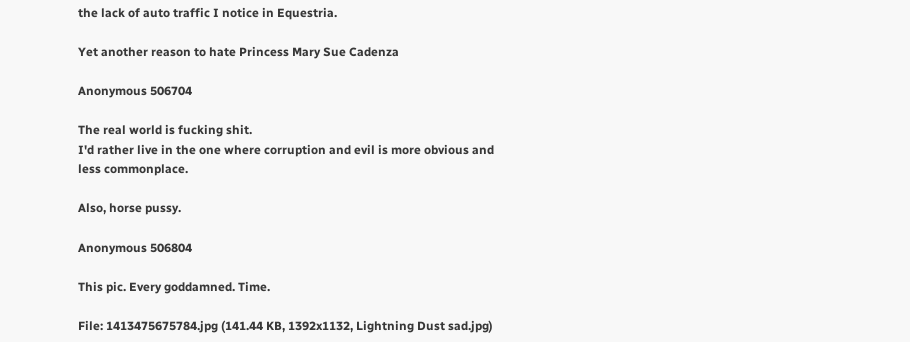the lack of auto traffic I notice in Equestria.

Yet another reason to hate Princess Mary Sue Cadenza

Anonymous 506704

The real world is fucking shit.
I'd rather live in the one where corruption and evil is more obvious and less commonplace.

Also, horse pussy.

Anonymous 506804

This pic. Every goddamned. Time.

File: 1413475675784.jpg (141.44 KB, 1392x1132, Lightning Dust sad.jpg)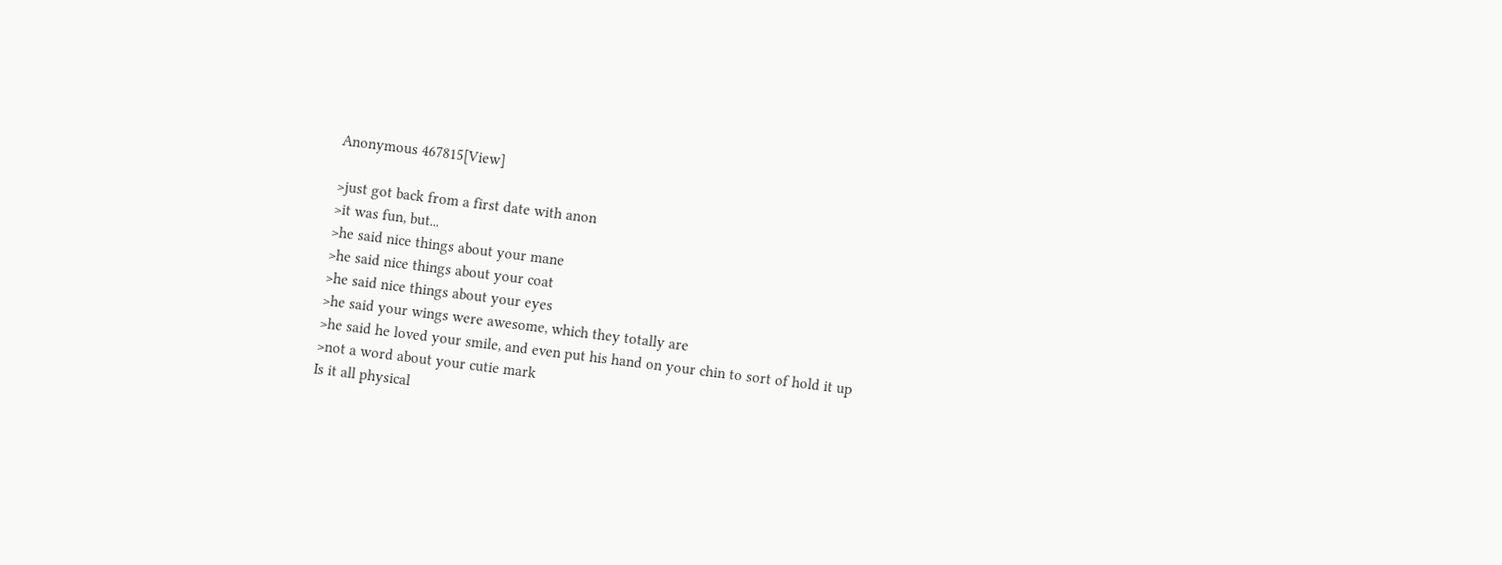Anonymous 467815[View]

>just got back from a first date with anon
>it was fun, but...
>he said nice things about your mane
>he said nice things about your coat
>he said nice things about your eyes
>he said your wings were awesome, which they totally are
>he said he loved your smile, and even put his hand on your chin to sort of hold it up
>not a word about your cutie mark
Is it all physical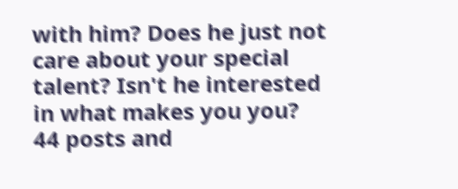with him? Does he just not care about your special talent? Isn't he interested in what makes you you?
44 posts and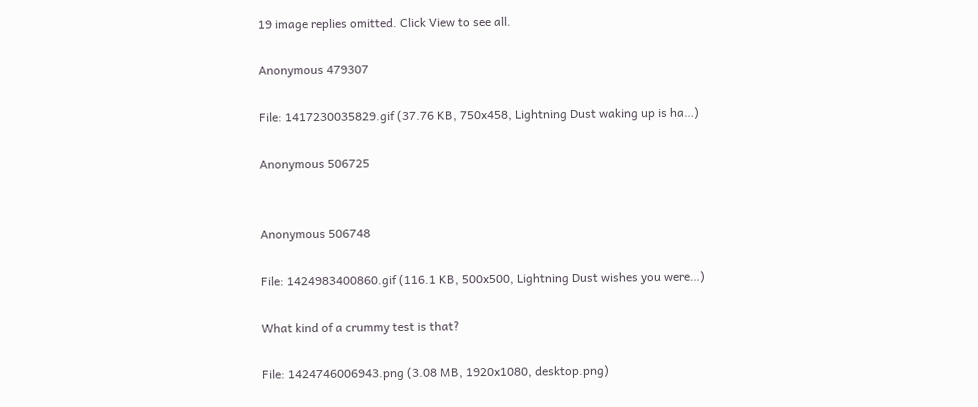19 image replies omitted. Click View to see all.

Anonymous 479307

File: 1417230035829.gif (37.76 KB, 750x458, Lightning Dust waking up is ha…)

Anonymous 506725


Anonymous 506748

File: 1424983400860.gif (116.1 KB, 500x500, Lightning Dust wishes you were…)

What kind of a crummy test is that?

File: 1424746006943.png (3.08 MB, 1920x1080, desktop.png)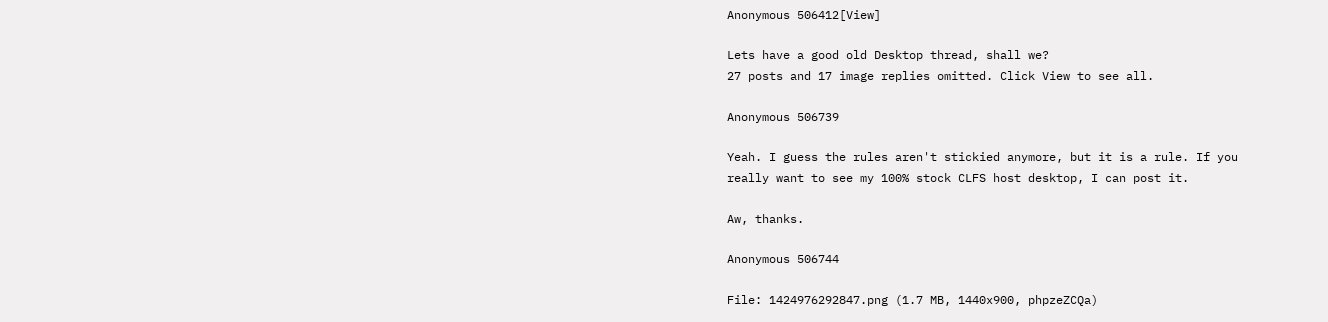Anonymous 506412[View]

Lets have a good old Desktop thread, shall we?
27 posts and 17 image replies omitted. Click View to see all.

Anonymous 506739

Yeah. I guess the rules aren't stickied anymore, but it is a rule. If you really want to see my 100% stock CLFS host desktop, I can post it.

Aw, thanks.

Anonymous 506744

File: 1424976292847.png (1.7 MB, 1440x900, phpzeZCQa)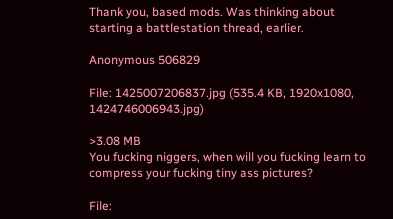Thank you, based mods. Was thinking about starting a battlestation thread, earlier.

Anonymous 506829

File: 1425007206837.jpg (535.4 KB, 1920x1080, 1424746006943.jpg)

>3.08 MB
You fucking niggers, when will you fucking learn to compress your fucking tiny ass pictures?

File: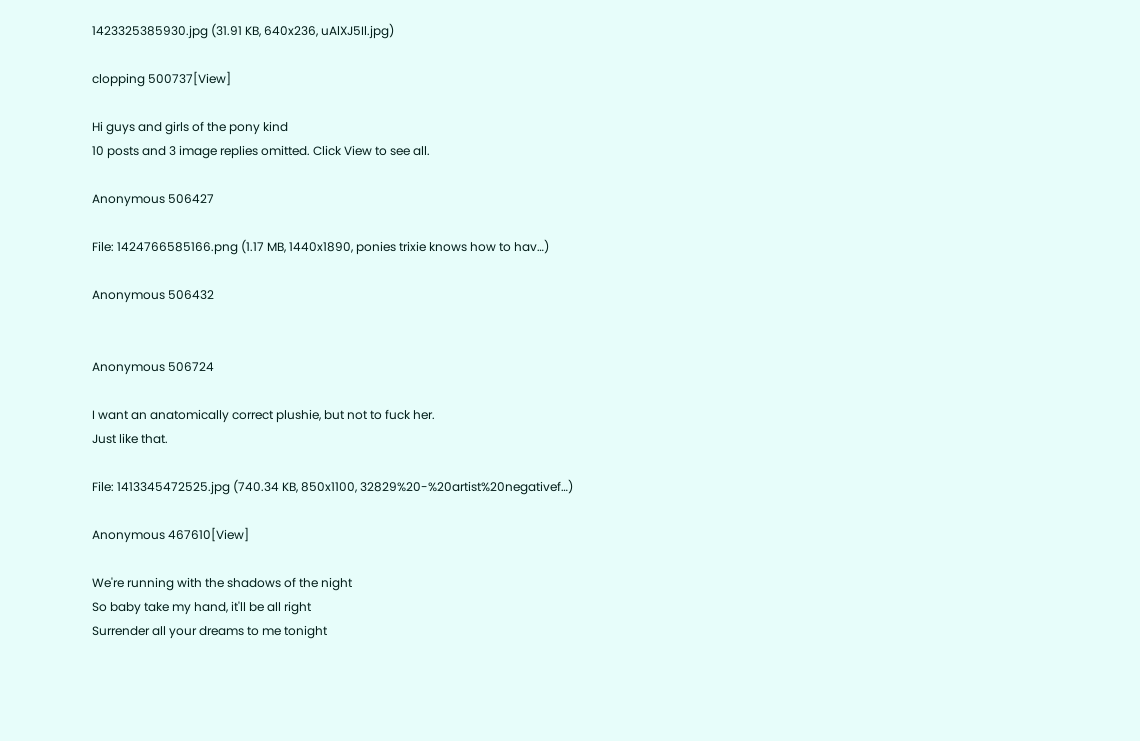1423325385930.jpg (31.91 KB, 640x236, uAlXJ5Il.jpg)

clopping 500737[View]

Hi guys and girls of the pony kind
10 posts and 3 image replies omitted. Click View to see all.

Anonymous 506427

File: 1424766585166.png (1.17 MB, 1440x1890, ponies trixie knows how to hav…)

Anonymous 506432


Anonymous 506724

I want an anatomically correct plushie, but not to fuck her.
Just like that.

File: 1413345472525.jpg (740.34 KB, 850x1100, 32829%20-%20artist%20negativef…)

Anonymous 467610[View]

We're running with the shadows of the night
So baby take my hand, it'll be all right
Surrender all your dreams to me tonight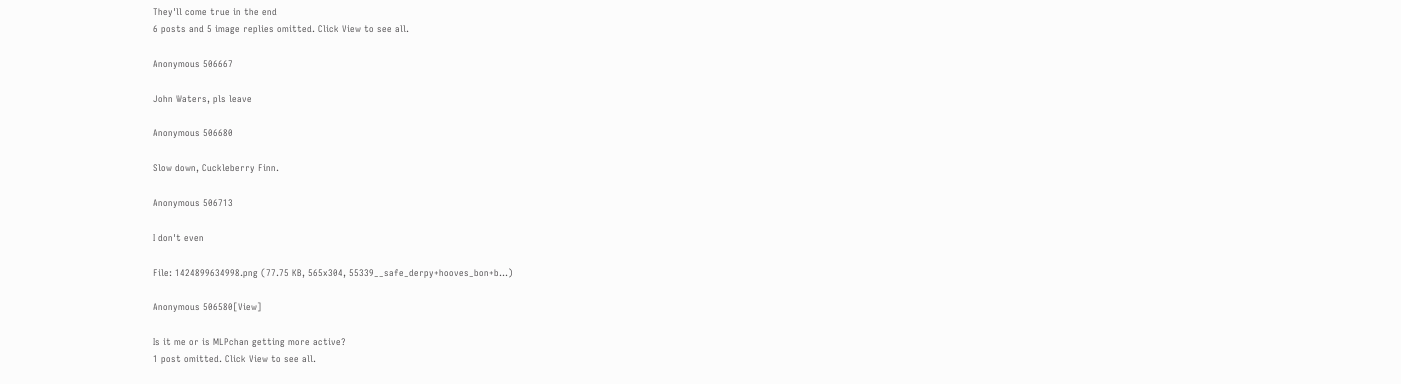They'll come true in the end
6 posts and 5 image replies omitted. Click View to see all.

Anonymous 506667

John Waters, pls leave

Anonymous 506680

Slow down, Cuckleberry Finn.

Anonymous 506713

I don't even

File: 1424899634998.png (77.75 KB, 565x304, 55339__safe_derpy+hooves_bon+b…)

Anonymous 506580[View]

Is it me or is MLPchan getting more active?
1 post omitted. Click View to see all.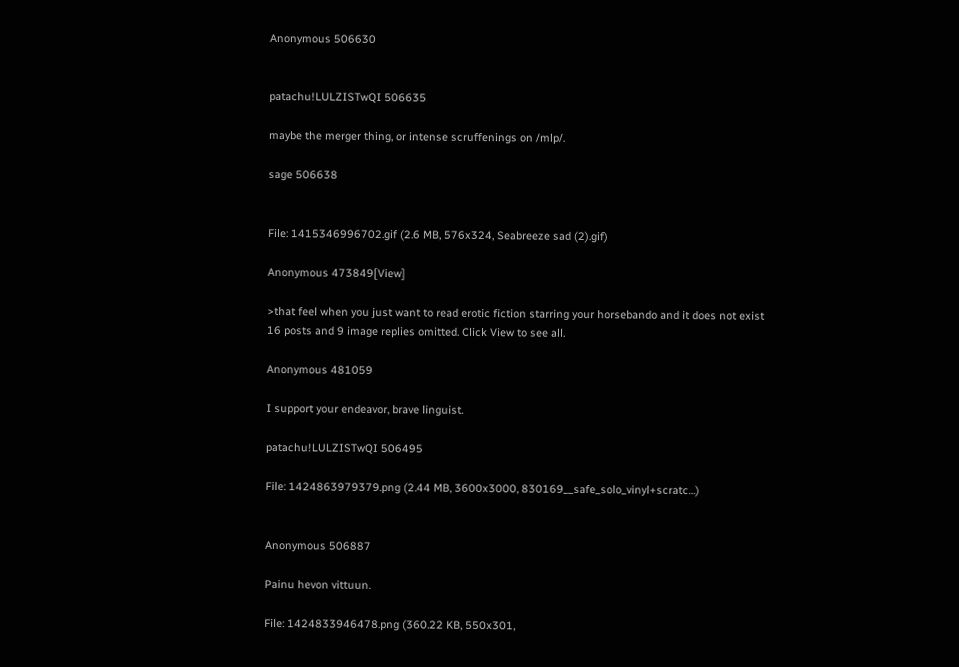Anonymous 506630


patachu!LULZISTwQI 506635

maybe the merger thing, or intense scruffenings on /mlp/.

sage 506638


File: 1415346996702.gif (2.6 MB, 576x324, Seabreeze sad (2).gif)

Anonymous 473849[View]

>that feel when you just want to read erotic fiction starring your horsebando and it does not exist
16 posts and 9 image replies omitted. Click View to see all.

Anonymous 481059

I support your endeavor, brave linguist.

patachu!LULZISTwQI 506495

File: 1424863979379.png (2.44 MB, 3600x3000, 830169__safe_solo_vinyl+scratc…)


Anonymous 506887

Painu hevon vittuun.

File: 1424833946478.png (360.22 KB, 550x301,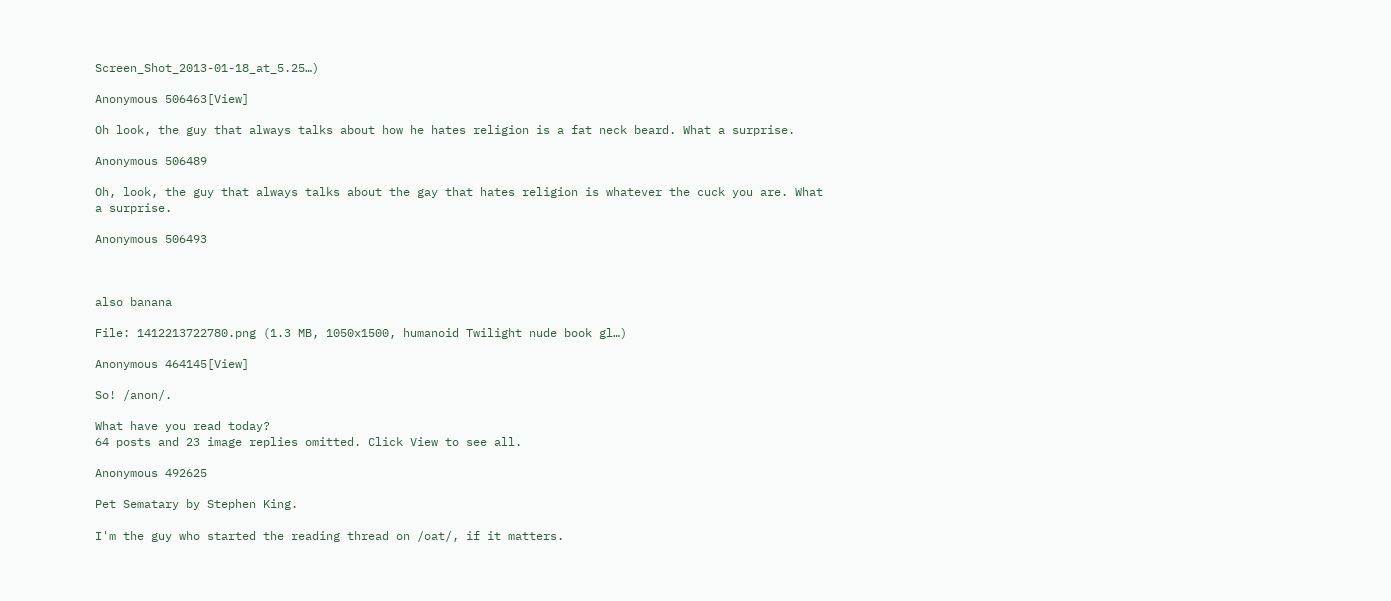Screen_Shot_2013-01-18_at_5.25…)

Anonymous 506463[View]

Oh look, the guy that always talks about how he hates religion is a fat neck beard. What a surprise.

Anonymous 506489

Oh, look, the guy that always talks about the gay that hates religion is whatever the cuck you are. What a surprise.

Anonymous 506493



also banana

File: 1412213722780.png (1.3 MB, 1050x1500, humanoid Twilight nude book gl…)

Anonymous 464145[View]

So! /anon/.

What have you read today?
64 posts and 23 image replies omitted. Click View to see all.

Anonymous 492625

Pet Sematary by Stephen King.

I'm the guy who started the reading thread on /oat/, if it matters.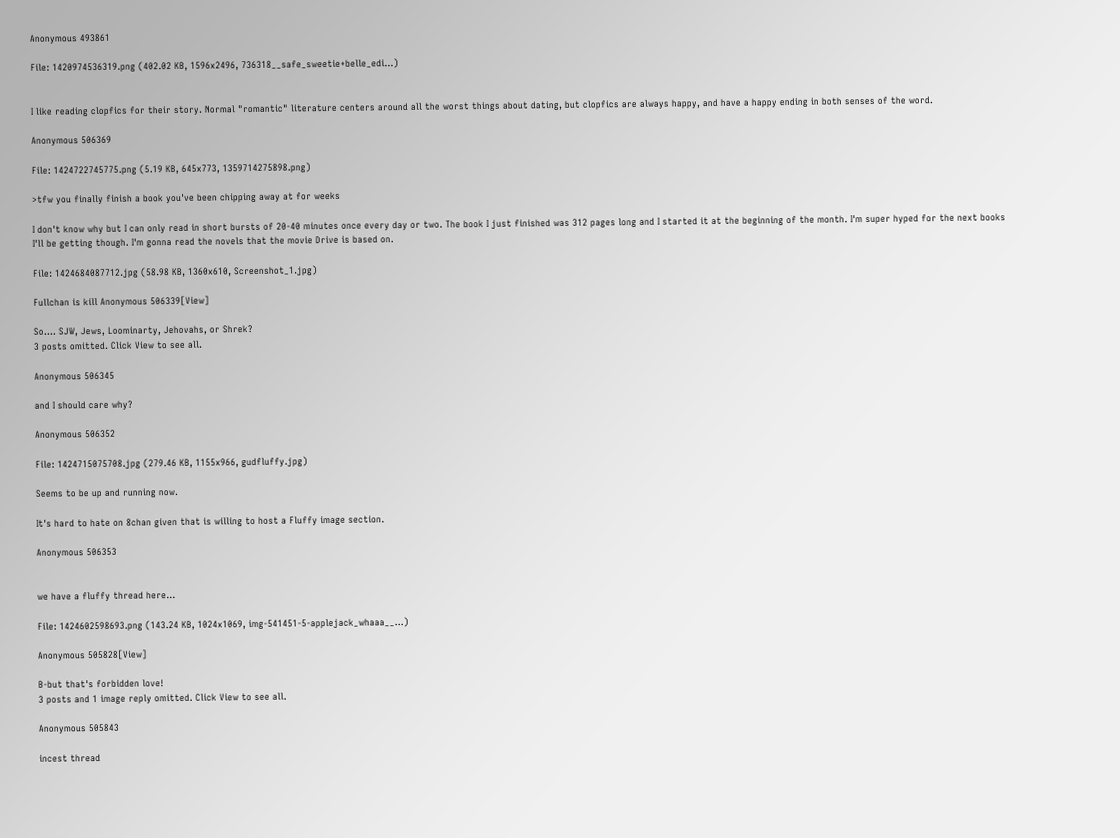Anonymous 493861

File: 1420974536319.png (402.02 KB, 1596x2496, 736318__safe_sweetie+belle_edi…)


I like reading clopfics for their story. Normal "romantic" literature centers around all the worst things about dating, but clopfics are always happy, and have a happy ending in both senses of the word.

Anonymous 506369

File: 1424722745775.png (5.19 KB, 645x773, 1359714275898.png)

>tfw you finally finish a book you've been chipping away at for weeks

I don't know why but I can only read in short bursts of 20-40 minutes once every day or two. The book I just finished was 312 pages long and I started it at the beginning of the month. I'm super hyped for the next books I'll be getting though. I'm gonna read the novels that the movie Drive is based on.

File: 1424684087712.jpg (58.98 KB, 1360x610, Screenshot_1.jpg)

Fullchan is kill Anonymous 506339[View]

So.... SJW, Jews, Loominarty, Jehovahs, or Shrek?
3 posts omitted. Click View to see all.

Anonymous 506345

and I should care why?

Anonymous 506352

File: 1424715075708.jpg (279.46 KB, 1155x966, gudfluffy.jpg)

Seems to be up and running now.

It's hard to hate on 8chan given that is willing to host a Fluffy image section.

Anonymous 506353


we have a fluffy thread here...

File: 1424602598693.png (143.24 KB, 1024x1069, img-541451-5-applejack_whaaa__…)

Anonymous 505828[View]

B-but that's forbidden love!
3 posts and 1 image reply omitted. Click View to see all.

Anonymous 505843

incest thread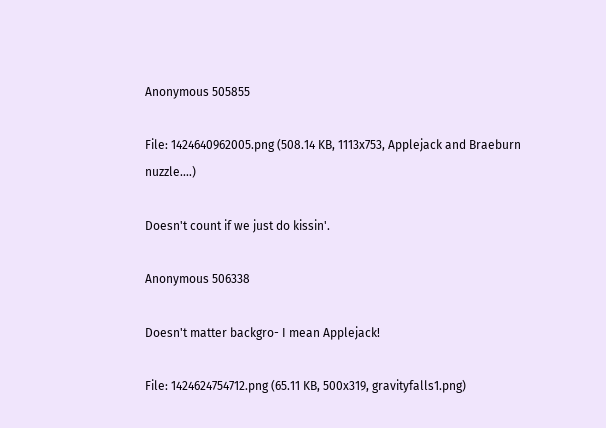Anonymous 505855

File: 1424640962005.png (508.14 KB, 1113x753, Applejack and Braeburn nuzzle.…)

Doesn't count if we just do kissin'.

Anonymous 506338

Doesn't matter backgro- I mean Applejack!

File: 1424624754712.png (65.11 KB, 500x319, gravityfalls1.png)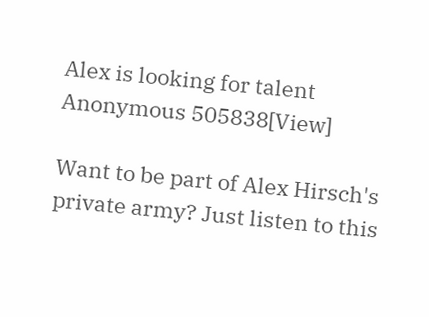Alex is looking for talent Anonymous 505838[View]

Want to be part of Alex Hirsch's private army? Just listen to this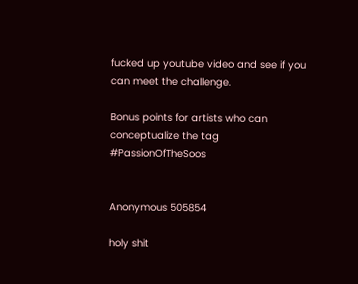fucked up youtube video and see if you can meet the challenge.

Bonus points for artists who can conceptualize the tag #PassionOfTheSoos


Anonymous 505854

holy shit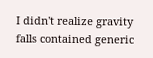I didn't realize gravity falls contained generic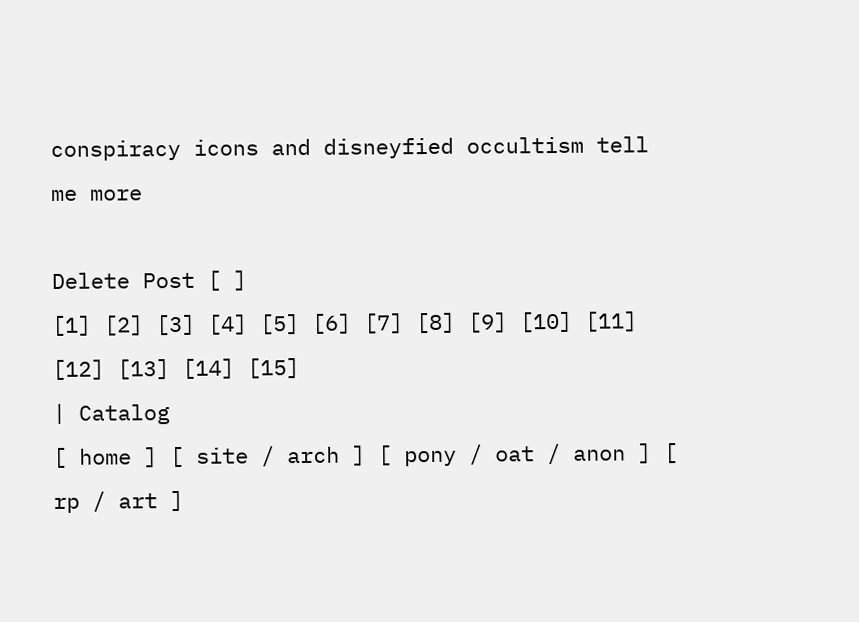conspiracy icons and disneyfied occultism tell me more

Delete Post [ ]
[1] [2] [3] [4] [5] [6] [7] [8] [9] [10] [11] [12] [13] [14] [15]
| Catalog
[ home ] [ site / arch ] [ pony / oat / anon ] [ rp / art ]